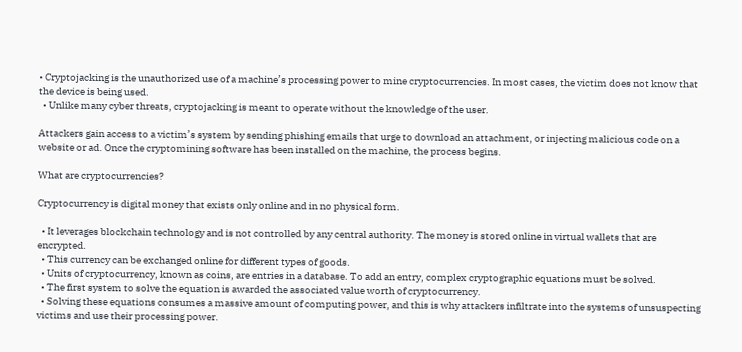• Cryptojacking is the unauthorized use of a machine’s processing power to mine cryptocurrencies. In most cases, the victim does not know that the device is being used.
  • Unlike many cyber threats, cryptojacking is meant to operate without the knowledge of the user.

Attackers gain access to a victim’s system by sending phishing emails that urge to download an attachment, or injecting malicious code on a website or ad. Once the cryptomining software has been installed on the machine, the process begins.

What are cryptocurrencies?

Cryptocurrency is digital money that exists only online and in no physical form.

  • It leverages blockchain technology and is not controlled by any central authority. The money is stored online in virtual wallets that are encrypted.
  • This currency can be exchanged online for different types of goods.
  • Units of cryptocurrency, known as coins, are entries in a database. To add an entry, complex cryptographic equations must be solved.
  • The first system to solve the equation is awarded the associated value worth of cryptocurrency.
  • Solving these equations consumes a massive amount of computing power, and this is why attackers infiltrate into the systems of unsuspecting victims and use their processing power.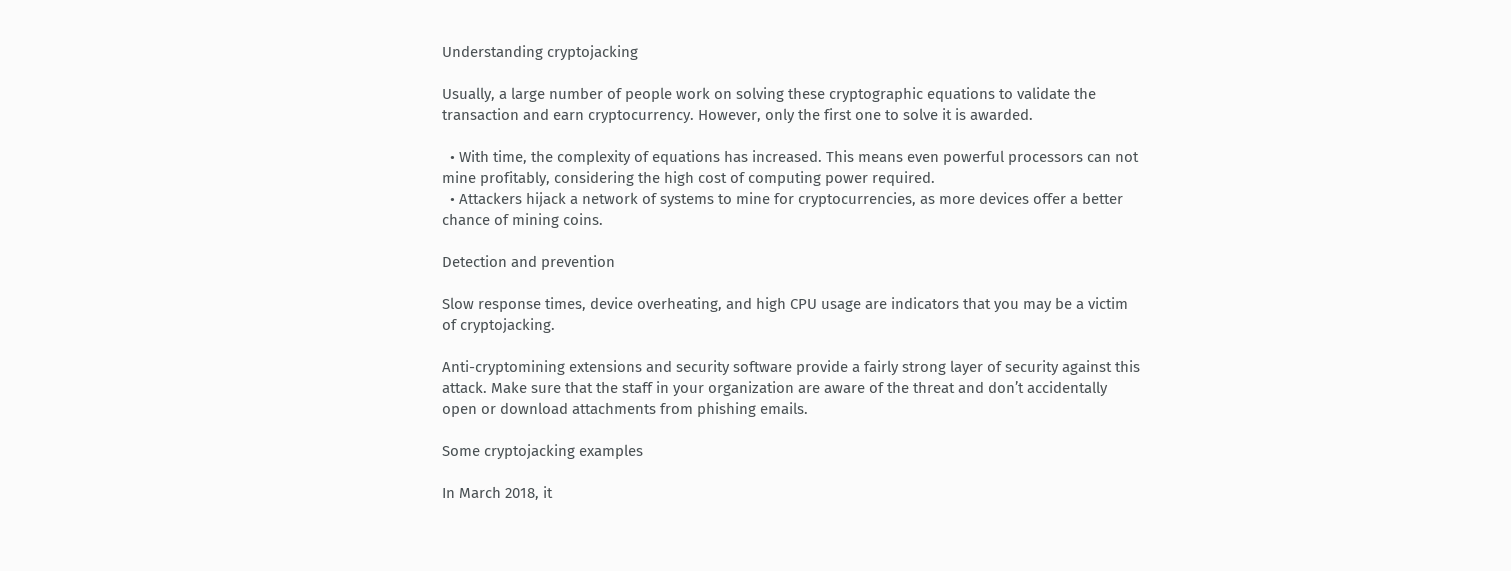Understanding cryptojacking

Usually, a large number of people work on solving these cryptographic equations to validate the transaction and earn cryptocurrency. However, only the first one to solve it is awarded.

  • With time, the complexity of equations has increased. This means even powerful processors can not mine profitably, considering the high cost of computing power required.
  • Attackers hijack a network of systems to mine for cryptocurrencies, as more devices offer a better chance of mining coins.

Detection and prevention

Slow response times, device overheating, and high CPU usage are indicators that you may be a victim of cryptojacking.

Anti-cryptomining extensions and security software provide a fairly strong layer of security against this attack. Make sure that the staff in your organization are aware of the threat and don’t accidentally open or download attachments from phishing emails.

Some cryptojacking examples

In March 2018, it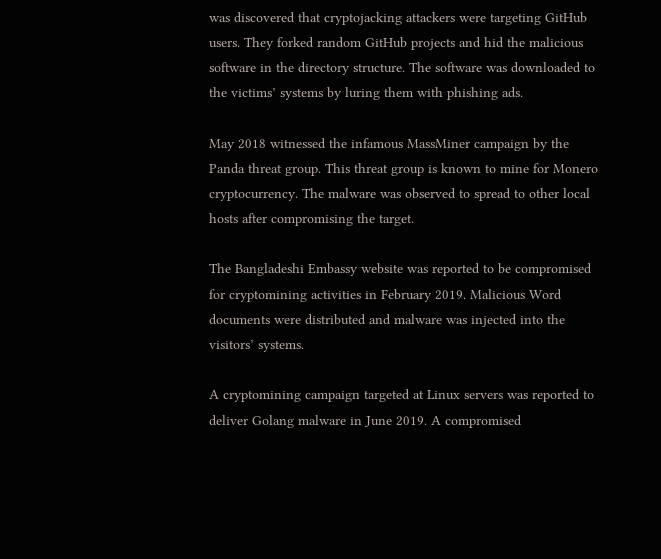was discovered that cryptojacking attackers were targeting GitHub users. They forked random GitHub projects and hid the malicious software in the directory structure. The software was downloaded to the victims’ systems by luring them with phishing ads.

May 2018 witnessed the infamous MassMiner campaign by the Panda threat group. This threat group is known to mine for Monero cryptocurrency. The malware was observed to spread to other local hosts after compromising the target.

The Bangladeshi Embassy website was reported to be compromised for cryptomining activities in February 2019. Malicious Word documents were distributed and malware was injected into the visitors’ systems.

A cryptomining campaign targeted at Linux servers was reported to deliver Golang malware in June 2019. A compromised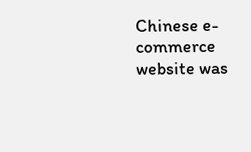Chinese e-commerce website was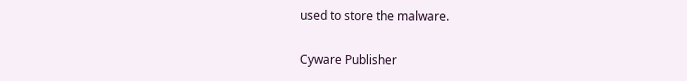used to store the malware.

Cyware Publisher